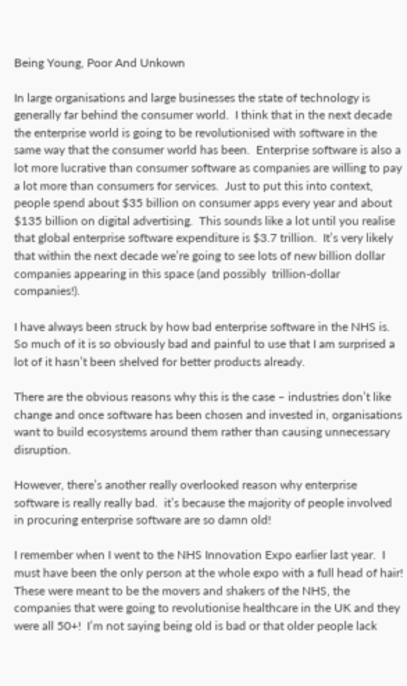Being Young, Poor And Unkown

In large organisations and large businesses the state of technology is generally far behind the consumer world.  I think that in the next decade the enterprise world is going to be revolutionised with software in the same way that the consumer world has been.  Enterprise software is also a lot more lucrative than consumer software as companies are willing to pay a lot more than consumers for services.  Just to put this into context, people spend about $35 billion on consumer apps every year and about $135 billion on digital advertising.  This sounds like a lot until you realise that global enterprise software expenditure is $3.7 trillion.  It’s very likely that within the next decade we’re going to see lots of new billion dollar companies appearing in this space (and possibly  trillion-dollar companies!).

I have always been struck by how bad enterprise software in the NHS is.  So much of it is so obviously bad and painful to use that I am surprised a lot of it hasn’t been shelved for better products already.

There are the obvious reasons why this is the case – industries don’t like change and once software has been chosen and invested in, organisations want to build ecosystems around them rather than causing unnecessary disruption.

However, there’s another really overlooked reason why enterprise software is really really bad.  it’s because the majority of people involved in procuring enterprise software are so damn old!

I remember when I went to the NHS Innovation Expo earlier last year.  I must have been the only person at the whole expo with a full head of hair!  These were meant to be the movers and shakers of the NHS, the companies that were going to revolutionise healthcare in the UK and they were all 50+!  I’m not saying being old is bad or that older people lack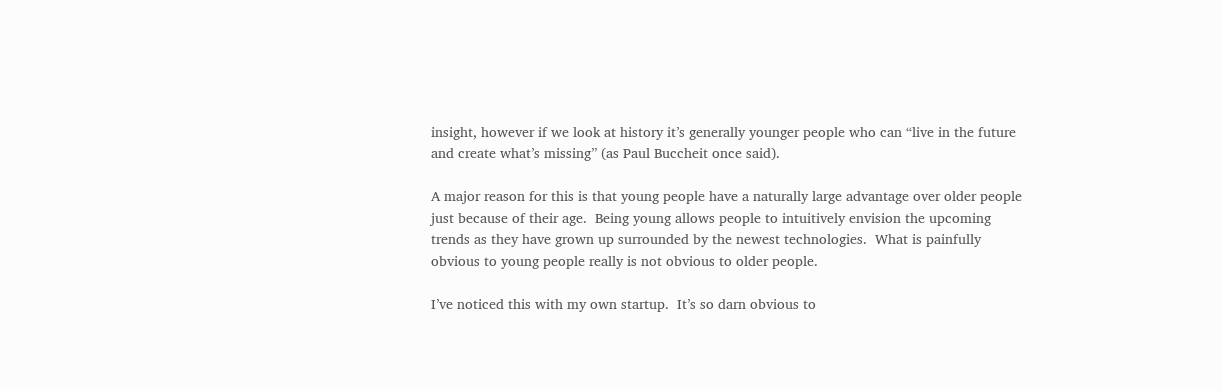insight, however if we look at history it’s generally younger people who can “live in the future and create what’s missing” (as Paul Buccheit once said).

A major reason for this is that young people have a naturally large advantage over older people just because of their age.  Being young allows people to intuitively envision the upcoming trends as they have grown up surrounded by the newest technologies.  What is painfully obvious to young people really is not obvious to older people.

I’ve noticed this with my own startup.  It’s so darn obvious to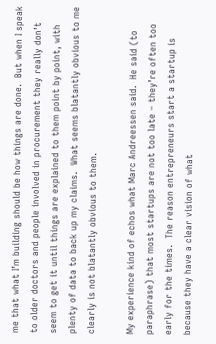me that what I’m building should be how things are done.  But when I speak to older doctors and people involved in procurement they really don’t seem to get it until things are explained to them point by point, with plenty of data to back up my claims.  What seems blatantly obvious to me clearly is not blatantly obvious to them.

My experience kind of echos what Marc Andreessen said.  He said (to paraphrase) that most startups are not too late – they’re often too early for the times.  The reason entrepreneurs start a startup is because they have a clear vision of what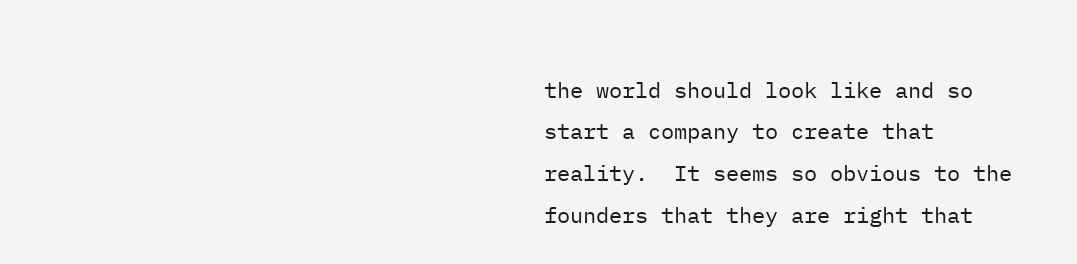the world should look like and so start a company to create that reality.  It seems so obvious to the founders that they are right that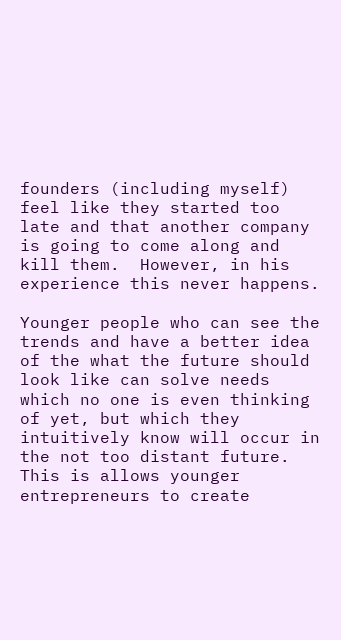founders (including myself) feel like they started too late and that another company is going to come along and kill them.  However, in his experience this never happens.

Younger people who can see the trends and have a better idea of the what the future should look like can solve needs which no one is even thinking of yet, but which they intuitively know will occur in the not too distant future.  This is allows younger entrepreneurs to create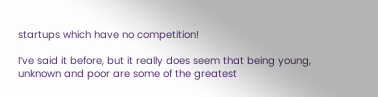startups which have no competition!

I’ve said it before, but it really does seem that being young, unknown and poor are some of the greatest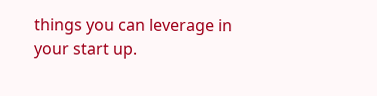things you can leverage in your start up.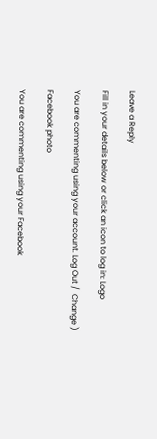Leave a Reply

Fill in your details below or click an icon to log in: Logo

You are commenting using your account. Log Out /  Change )

Facebook photo

You are commenting using your Facebook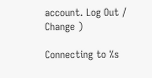account. Log Out /  Change )

Connecting to %s